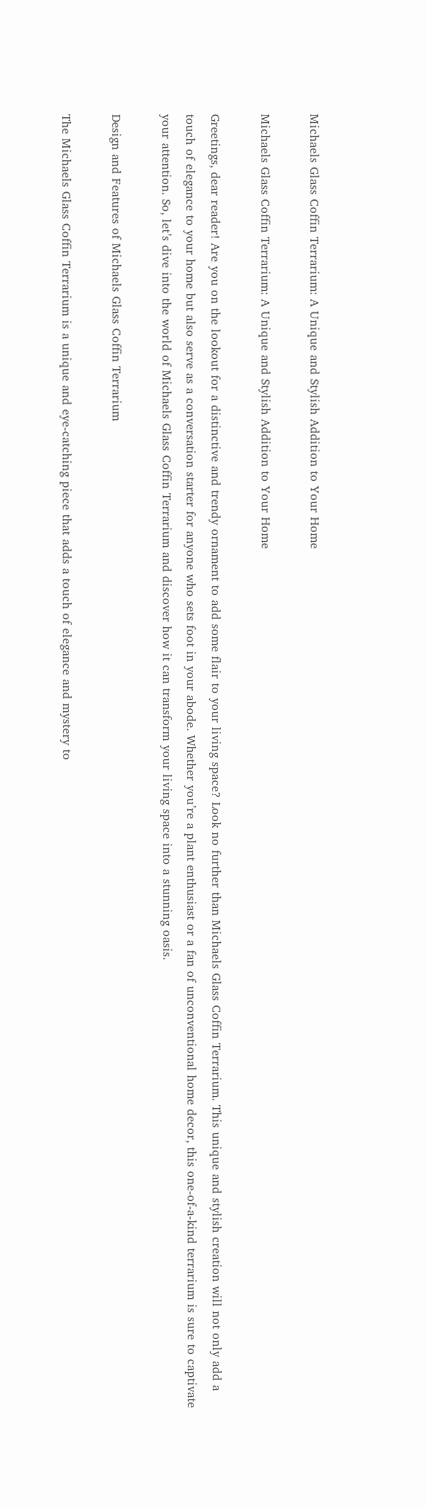Michaels Glass Coffin Terrarium: A Unique and Stylish Addition to Your Home

Michaels Glass Coffin Terrarium: A Unique and Stylish Addition to Your Home

Greetings, dear reader! Are you on the lookout for a distinctive and trendy ornament to add some flair to your living space? Look no further than Michaels Glass Coffin Terrarium. This unique and stylish creation will not only add a touch of elegance to your home but also serve as a conversation starter for anyone who sets foot in your abode. Whether you’re a plant enthusiast or a fan of unconventional home decor, this one-of-a-kind terrarium is sure to captivate your attention. So, let’s dive into the world of Michaels Glass Coffin Terrarium and discover how it can transform your living space into a stunning oasis.

Design and Features of Michaels Glass Coffin Terrarium

The Michaels Glass Coffin Terrarium is a unique and eye-catching piece that adds a touch of elegance and mystery to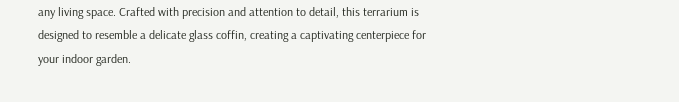any living space. Crafted with precision and attention to detail, this terrarium is designed to resemble a delicate glass coffin, creating a captivating centerpiece for your indoor garden.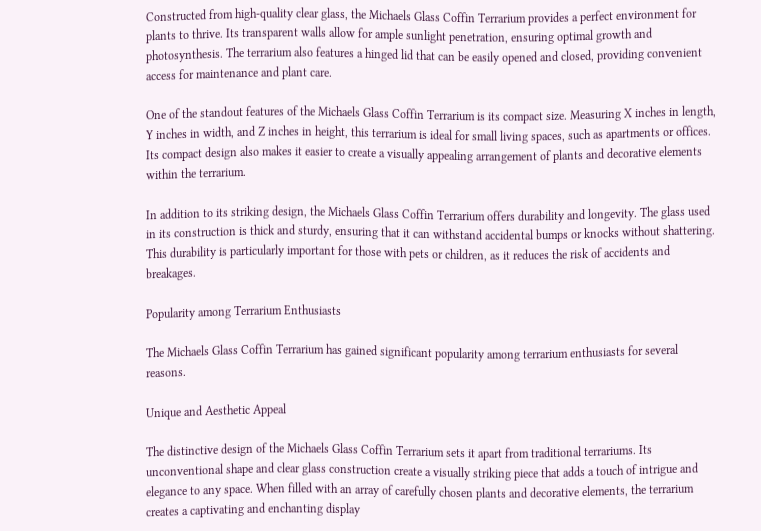Constructed from high-quality clear glass, the Michaels Glass Coffin Terrarium provides a perfect environment for plants to thrive. Its transparent walls allow for ample sunlight penetration, ensuring optimal growth and photosynthesis. The terrarium also features a hinged lid that can be easily opened and closed, providing convenient access for maintenance and plant care.

One of the standout features of the Michaels Glass Coffin Terrarium is its compact size. Measuring X inches in length, Y inches in width, and Z inches in height, this terrarium is ideal for small living spaces, such as apartments or offices. Its compact design also makes it easier to create a visually appealing arrangement of plants and decorative elements within the terrarium.

In addition to its striking design, the Michaels Glass Coffin Terrarium offers durability and longevity. The glass used in its construction is thick and sturdy, ensuring that it can withstand accidental bumps or knocks without shattering. This durability is particularly important for those with pets or children, as it reduces the risk of accidents and breakages.

Popularity among Terrarium Enthusiasts

The Michaels Glass Coffin Terrarium has gained significant popularity among terrarium enthusiasts for several reasons.

Unique and Aesthetic Appeal

The distinctive design of the Michaels Glass Coffin Terrarium sets it apart from traditional terrariums. Its unconventional shape and clear glass construction create a visually striking piece that adds a touch of intrigue and elegance to any space. When filled with an array of carefully chosen plants and decorative elements, the terrarium creates a captivating and enchanting display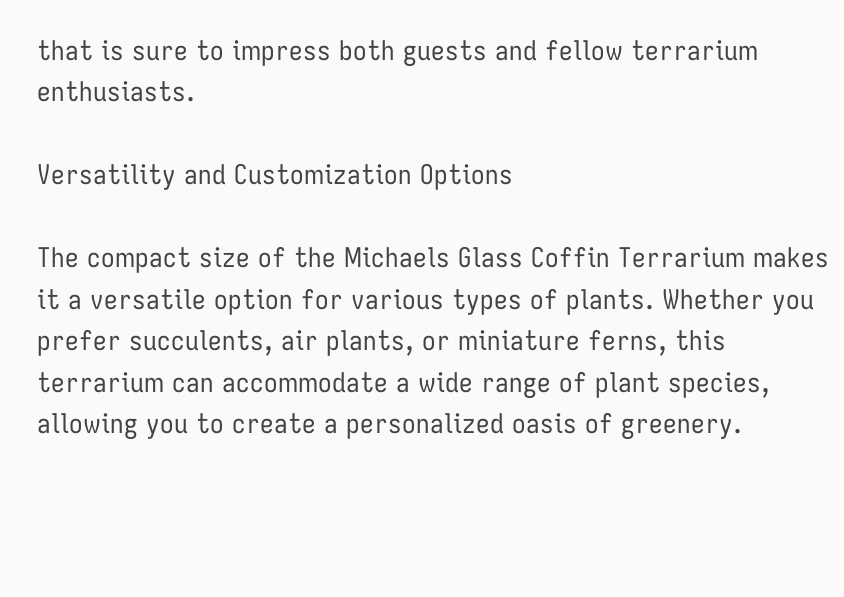that is sure to impress both guests and fellow terrarium enthusiasts.

Versatility and Customization Options

The compact size of the Michaels Glass Coffin Terrarium makes it a versatile option for various types of plants. Whether you prefer succulents, air plants, or miniature ferns, this terrarium can accommodate a wide range of plant species, allowing you to create a personalized oasis of greenery.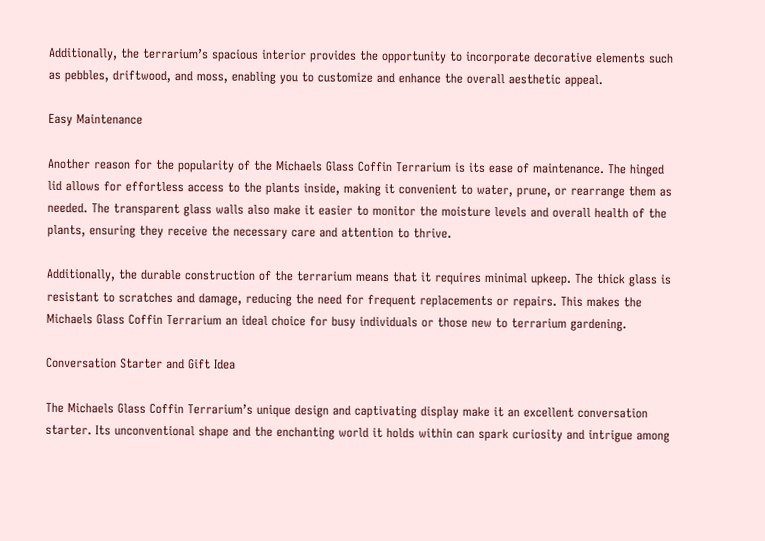Additionally, the terrarium’s spacious interior provides the opportunity to incorporate decorative elements such as pebbles, driftwood, and moss, enabling you to customize and enhance the overall aesthetic appeal.

Easy Maintenance

Another reason for the popularity of the Michaels Glass Coffin Terrarium is its ease of maintenance. The hinged lid allows for effortless access to the plants inside, making it convenient to water, prune, or rearrange them as needed. The transparent glass walls also make it easier to monitor the moisture levels and overall health of the plants, ensuring they receive the necessary care and attention to thrive.

Additionally, the durable construction of the terrarium means that it requires minimal upkeep. The thick glass is resistant to scratches and damage, reducing the need for frequent replacements or repairs. This makes the Michaels Glass Coffin Terrarium an ideal choice for busy individuals or those new to terrarium gardening.

Conversation Starter and Gift Idea

The Michaels Glass Coffin Terrarium’s unique design and captivating display make it an excellent conversation starter. Its unconventional shape and the enchanting world it holds within can spark curiosity and intrigue among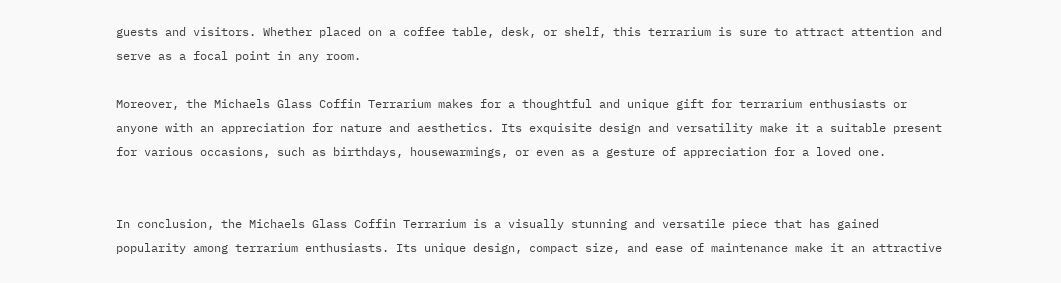guests and visitors. Whether placed on a coffee table, desk, or shelf, this terrarium is sure to attract attention and serve as a focal point in any room.

Moreover, the Michaels Glass Coffin Terrarium makes for a thoughtful and unique gift for terrarium enthusiasts or anyone with an appreciation for nature and aesthetics. Its exquisite design and versatility make it a suitable present for various occasions, such as birthdays, housewarmings, or even as a gesture of appreciation for a loved one.


In conclusion, the Michaels Glass Coffin Terrarium is a visually stunning and versatile piece that has gained popularity among terrarium enthusiasts. Its unique design, compact size, and ease of maintenance make it an attractive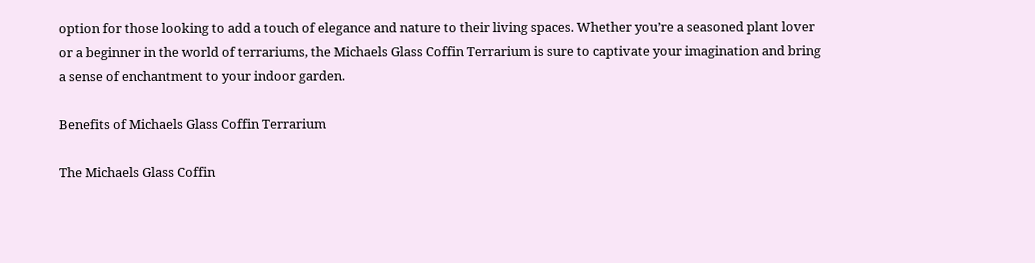option for those looking to add a touch of elegance and nature to their living spaces. Whether you’re a seasoned plant lover or a beginner in the world of terrariums, the Michaels Glass Coffin Terrarium is sure to captivate your imagination and bring a sense of enchantment to your indoor garden.

Benefits of Michaels Glass Coffin Terrarium

The Michaels Glass Coffin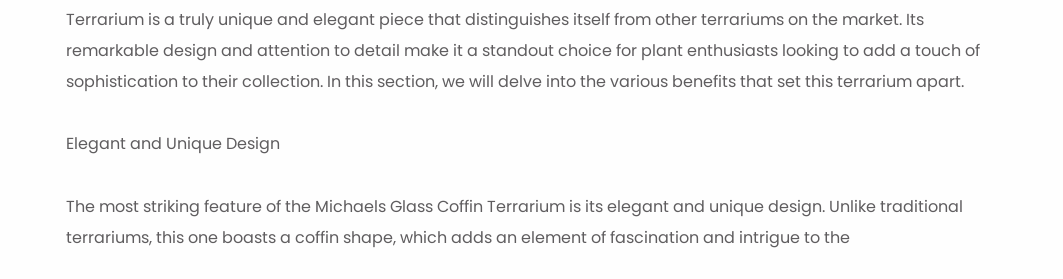Terrarium is a truly unique and elegant piece that distinguishes itself from other terrariums on the market. Its remarkable design and attention to detail make it a standout choice for plant enthusiasts looking to add a touch of sophistication to their collection. In this section, we will delve into the various benefits that set this terrarium apart.

Elegant and Unique Design

The most striking feature of the Michaels Glass Coffin Terrarium is its elegant and unique design. Unlike traditional terrariums, this one boasts a coffin shape, which adds an element of fascination and intrigue to the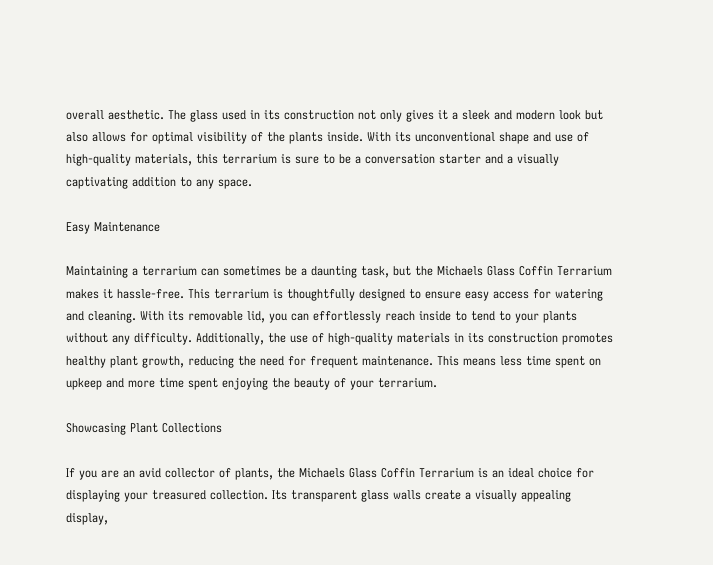overall aesthetic. The glass used in its construction not only gives it a sleek and modern look but also allows for optimal visibility of the plants inside. With its unconventional shape and use of high-quality materials, this terrarium is sure to be a conversation starter and a visually captivating addition to any space.

Easy Maintenance

Maintaining a terrarium can sometimes be a daunting task, but the Michaels Glass Coffin Terrarium makes it hassle-free. This terrarium is thoughtfully designed to ensure easy access for watering and cleaning. With its removable lid, you can effortlessly reach inside to tend to your plants without any difficulty. Additionally, the use of high-quality materials in its construction promotes healthy plant growth, reducing the need for frequent maintenance. This means less time spent on upkeep and more time spent enjoying the beauty of your terrarium.

Showcasing Plant Collections

If you are an avid collector of plants, the Michaels Glass Coffin Terrarium is an ideal choice for displaying your treasured collection. Its transparent glass walls create a visually appealing display,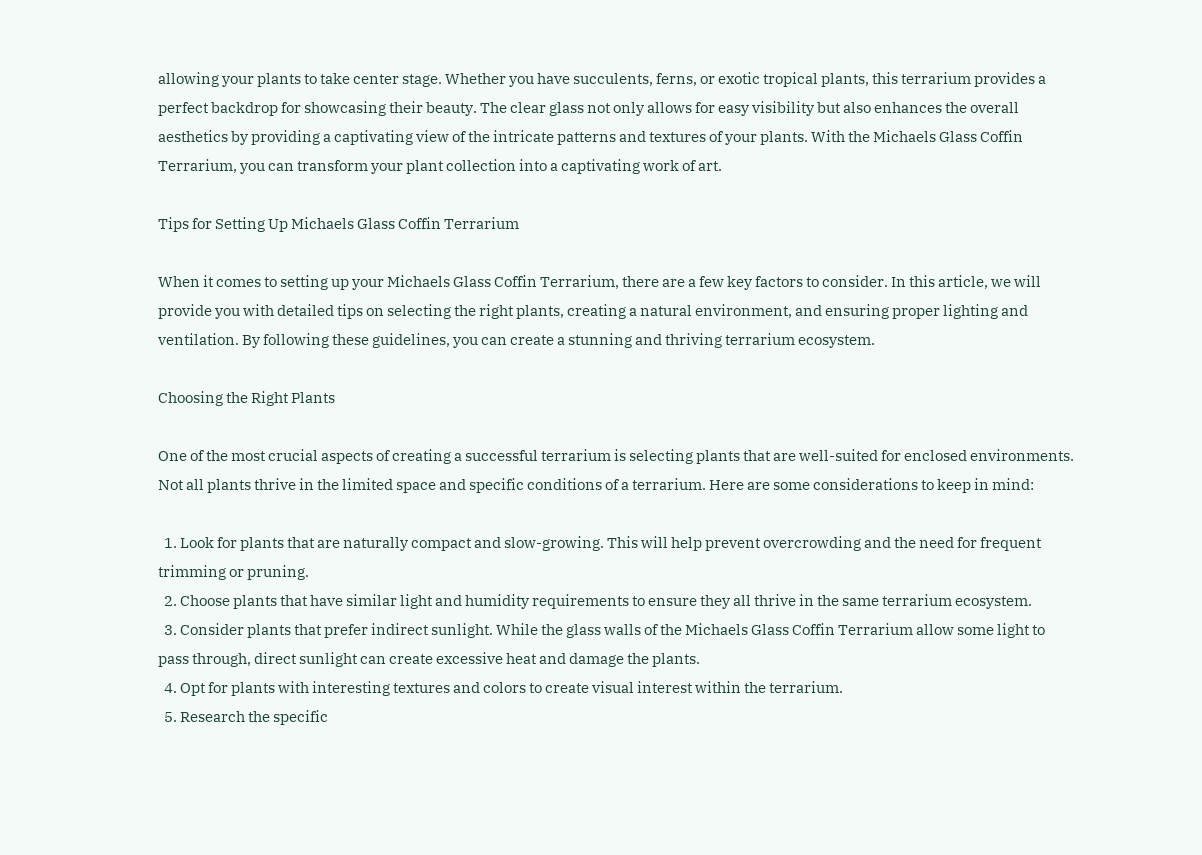allowing your plants to take center stage. Whether you have succulents, ferns, or exotic tropical plants, this terrarium provides a perfect backdrop for showcasing their beauty. The clear glass not only allows for easy visibility but also enhances the overall aesthetics by providing a captivating view of the intricate patterns and textures of your plants. With the Michaels Glass Coffin Terrarium, you can transform your plant collection into a captivating work of art.

Tips for Setting Up Michaels Glass Coffin Terrarium

When it comes to setting up your Michaels Glass Coffin Terrarium, there are a few key factors to consider. In this article, we will provide you with detailed tips on selecting the right plants, creating a natural environment, and ensuring proper lighting and ventilation. By following these guidelines, you can create a stunning and thriving terrarium ecosystem.

Choosing the Right Plants

One of the most crucial aspects of creating a successful terrarium is selecting plants that are well-suited for enclosed environments. Not all plants thrive in the limited space and specific conditions of a terrarium. Here are some considerations to keep in mind:

  1. Look for plants that are naturally compact and slow-growing. This will help prevent overcrowding and the need for frequent trimming or pruning.
  2. Choose plants that have similar light and humidity requirements to ensure they all thrive in the same terrarium ecosystem.
  3. Consider plants that prefer indirect sunlight. While the glass walls of the Michaels Glass Coffin Terrarium allow some light to pass through, direct sunlight can create excessive heat and damage the plants.
  4. Opt for plants with interesting textures and colors to create visual interest within the terrarium.
  5. Research the specific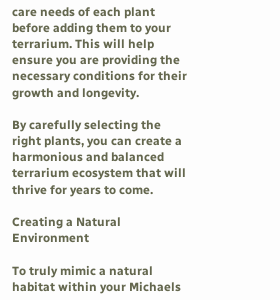care needs of each plant before adding them to your terrarium. This will help ensure you are providing the necessary conditions for their growth and longevity.

By carefully selecting the right plants, you can create a harmonious and balanced terrarium ecosystem that will thrive for years to come.

Creating a Natural Environment

To truly mimic a natural habitat within your Michaels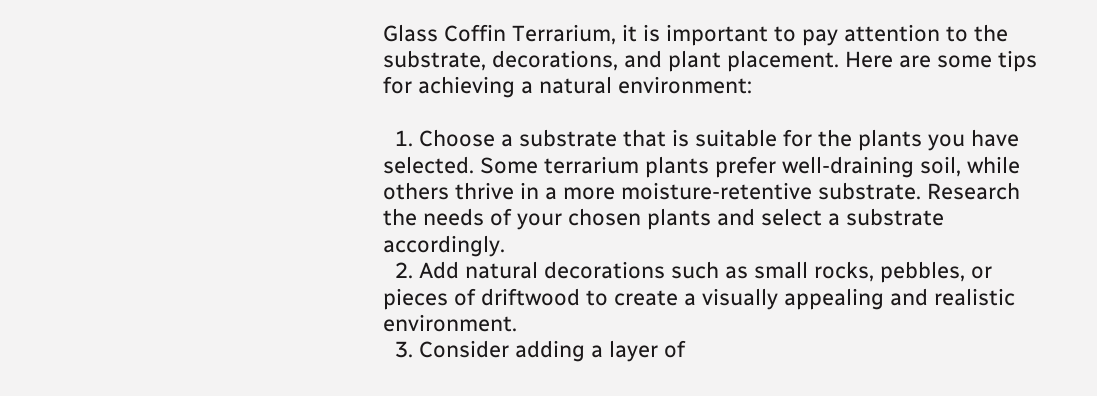Glass Coffin Terrarium, it is important to pay attention to the substrate, decorations, and plant placement. Here are some tips for achieving a natural environment:

  1. Choose a substrate that is suitable for the plants you have selected. Some terrarium plants prefer well-draining soil, while others thrive in a more moisture-retentive substrate. Research the needs of your chosen plants and select a substrate accordingly.
  2. Add natural decorations such as small rocks, pebbles, or pieces of driftwood to create a visually appealing and realistic environment.
  3. Consider adding a layer of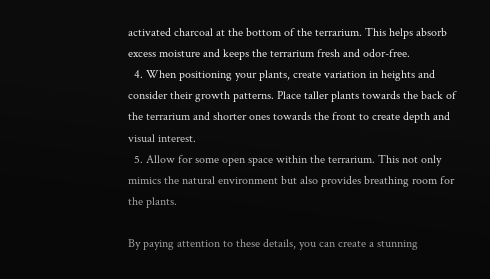activated charcoal at the bottom of the terrarium. This helps absorb excess moisture and keeps the terrarium fresh and odor-free.
  4. When positioning your plants, create variation in heights and consider their growth patterns. Place taller plants towards the back of the terrarium and shorter ones towards the front to create depth and visual interest.
  5. Allow for some open space within the terrarium. This not only mimics the natural environment but also provides breathing room for the plants.

By paying attention to these details, you can create a stunning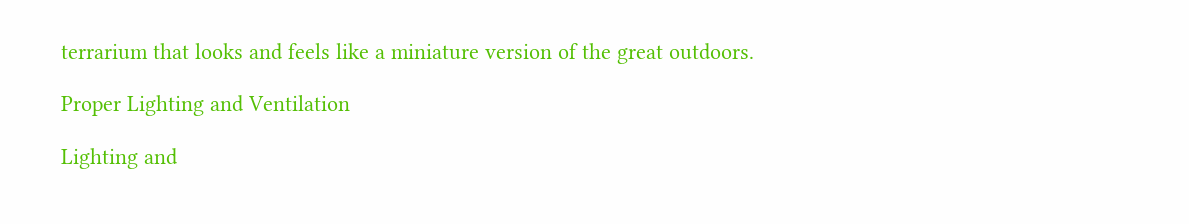terrarium that looks and feels like a miniature version of the great outdoors.

Proper Lighting and Ventilation

Lighting and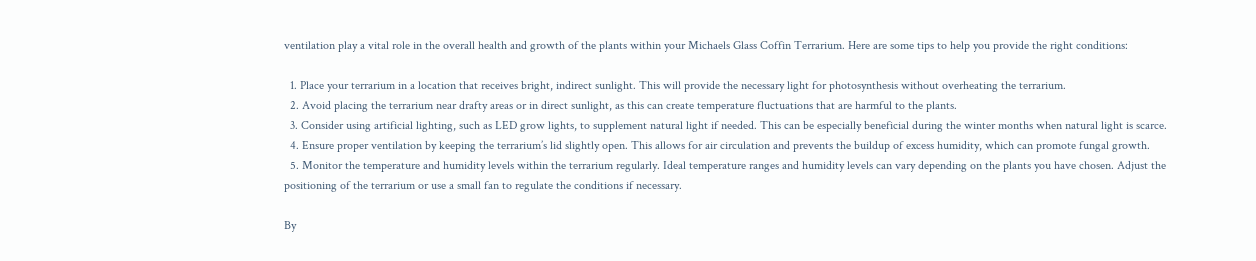ventilation play a vital role in the overall health and growth of the plants within your Michaels Glass Coffin Terrarium. Here are some tips to help you provide the right conditions:

  1. Place your terrarium in a location that receives bright, indirect sunlight. This will provide the necessary light for photosynthesis without overheating the terrarium.
  2. Avoid placing the terrarium near drafty areas or in direct sunlight, as this can create temperature fluctuations that are harmful to the plants.
  3. Consider using artificial lighting, such as LED grow lights, to supplement natural light if needed. This can be especially beneficial during the winter months when natural light is scarce.
  4. Ensure proper ventilation by keeping the terrarium’s lid slightly open. This allows for air circulation and prevents the buildup of excess humidity, which can promote fungal growth.
  5. Monitor the temperature and humidity levels within the terrarium regularly. Ideal temperature ranges and humidity levels can vary depending on the plants you have chosen. Adjust the positioning of the terrarium or use a small fan to regulate the conditions if necessary.

By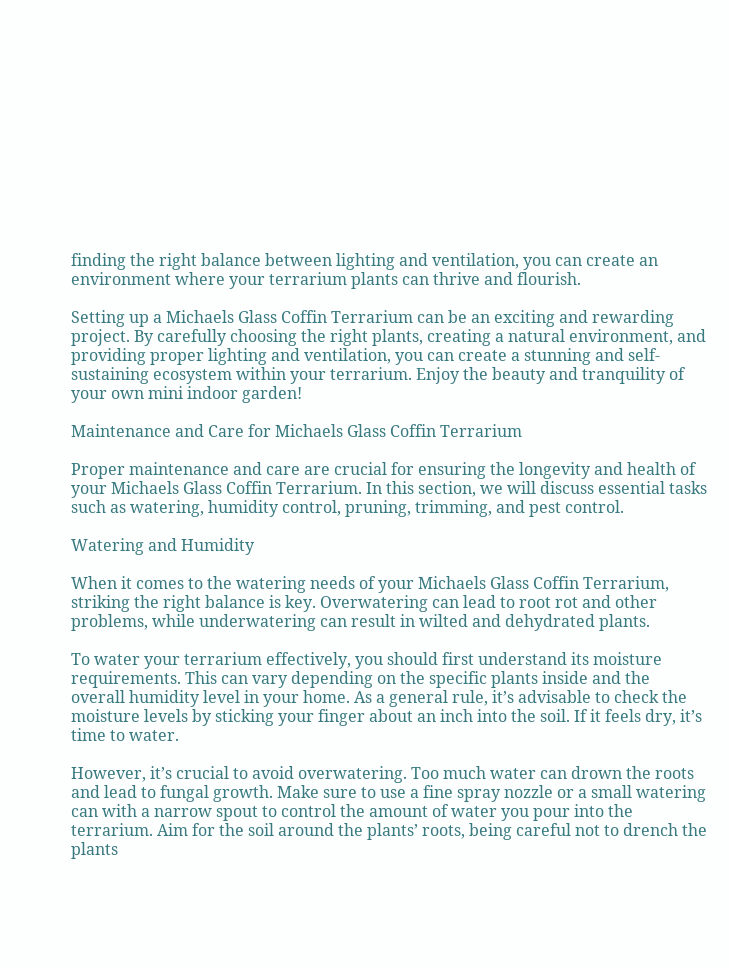finding the right balance between lighting and ventilation, you can create an environment where your terrarium plants can thrive and flourish.

Setting up a Michaels Glass Coffin Terrarium can be an exciting and rewarding project. By carefully choosing the right plants, creating a natural environment, and providing proper lighting and ventilation, you can create a stunning and self-sustaining ecosystem within your terrarium. Enjoy the beauty and tranquility of your own mini indoor garden!

Maintenance and Care for Michaels Glass Coffin Terrarium

Proper maintenance and care are crucial for ensuring the longevity and health of your Michaels Glass Coffin Terrarium. In this section, we will discuss essential tasks such as watering, humidity control, pruning, trimming, and pest control.

Watering and Humidity

When it comes to the watering needs of your Michaels Glass Coffin Terrarium, striking the right balance is key. Overwatering can lead to root rot and other problems, while underwatering can result in wilted and dehydrated plants.

To water your terrarium effectively, you should first understand its moisture requirements. This can vary depending on the specific plants inside and the overall humidity level in your home. As a general rule, it’s advisable to check the moisture levels by sticking your finger about an inch into the soil. If it feels dry, it’s time to water.

However, it’s crucial to avoid overwatering. Too much water can drown the roots and lead to fungal growth. Make sure to use a fine spray nozzle or a small watering can with a narrow spout to control the amount of water you pour into the terrarium. Aim for the soil around the plants’ roots, being careful not to drench the plants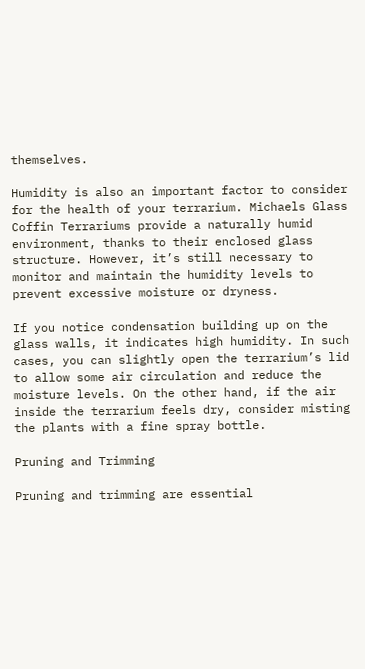themselves.

Humidity is also an important factor to consider for the health of your terrarium. Michaels Glass Coffin Terrariums provide a naturally humid environment, thanks to their enclosed glass structure. However, it’s still necessary to monitor and maintain the humidity levels to prevent excessive moisture or dryness.

If you notice condensation building up on the glass walls, it indicates high humidity. In such cases, you can slightly open the terrarium’s lid to allow some air circulation and reduce the moisture levels. On the other hand, if the air inside the terrarium feels dry, consider misting the plants with a fine spray bottle.

Pruning and Trimming

Pruning and trimming are essential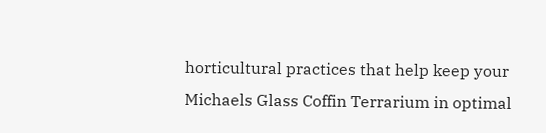horticultural practices that help keep your Michaels Glass Coffin Terrarium in optimal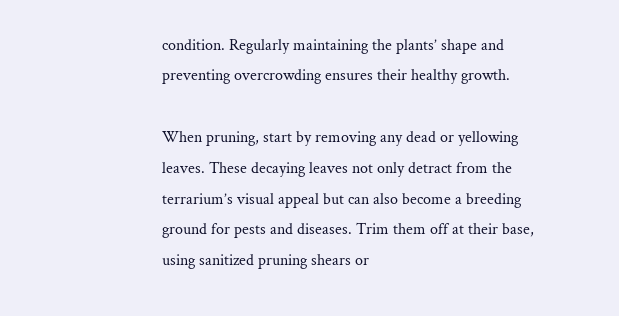condition. Regularly maintaining the plants’ shape and preventing overcrowding ensures their healthy growth.

When pruning, start by removing any dead or yellowing leaves. These decaying leaves not only detract from the terrarium’s visual appeal but can also become a breeding ground for pests and diseases. Trim them off at their base, using sanitized pruning shears or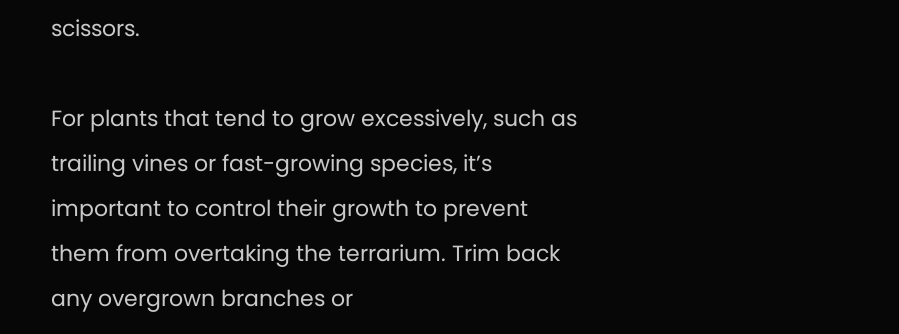scissors.

For plants that tend to grow excessively, such as trailing vines or fast-growing species, it’s important to control their growth to prevent them from overtaking the terrarium. Trim back any overgrown branches or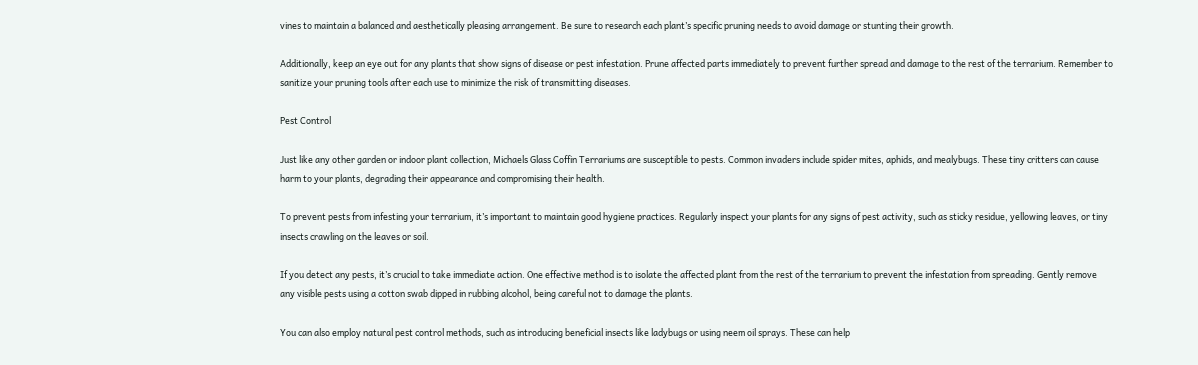vines to maintain a balanced and aesthetically pleasing arrangement. Be sure to research each plant’s specific pruning needs to avoid damage or stunting their growth.

Additionally, keep an eye out for any plants that show signs of disease or pest infestation. Prune affected parts immediately to prevent further spread and damage to the rest of the terrarium. Remember to sanitize your pruning tools after each use to minimize the risk of transmitting diseases.

Pest Control

Just like any other garden or indoor plant collection, Michaels Glass Coffin Terrariums are susceptible to pests. Common invaders include spider mites, aphids, and mealybugs. These tiny critters can cause harm to your plants, degrading their appearance and compromising their health.

To prevent pests from infesting your terrarium, it’s important to maintain good hygiene practices. Regularly inspect your plants for any signs of pest activity, such as sticky residue, yellowing leaves, or tiny insects crawling on the leaves or soil.

If you detect any pests, it’s crucial to take immediate action. One effective method is to isolate the affected plant from the rest of the terrarium to prevent the infestation from spreading. Gently remove any visible pests using a cotton swab dipped in rubbing alcohol, being careful not to damage the plants.

You can also employ natural pest control methods, such as introducing beneficial insects like ladybugs or using neem oil sprays. These can help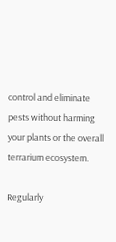control and eliminate pests without harming your plants or the overall terrarium ecosystem.

Regularly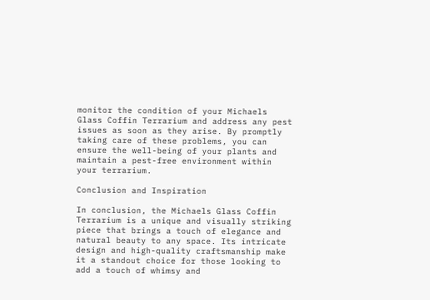monitor the condition of your Michaels Glass Coffin Terrarium and address any pest issues as soon as they arise. By promptly taking care of these problems, you can ensure the well-being of your plants and maintain a pest-free environment within your terrarium.

Conclusion and Inspiration

In conclusion, the Michaels Glass Coffin Terrarium is a unique and visually striking piece that brings a touch of elegance and natural beauty to any space. Its intricate design and high-quality craftsmanship make it a standout choice for those looking to add a touch of whimsy and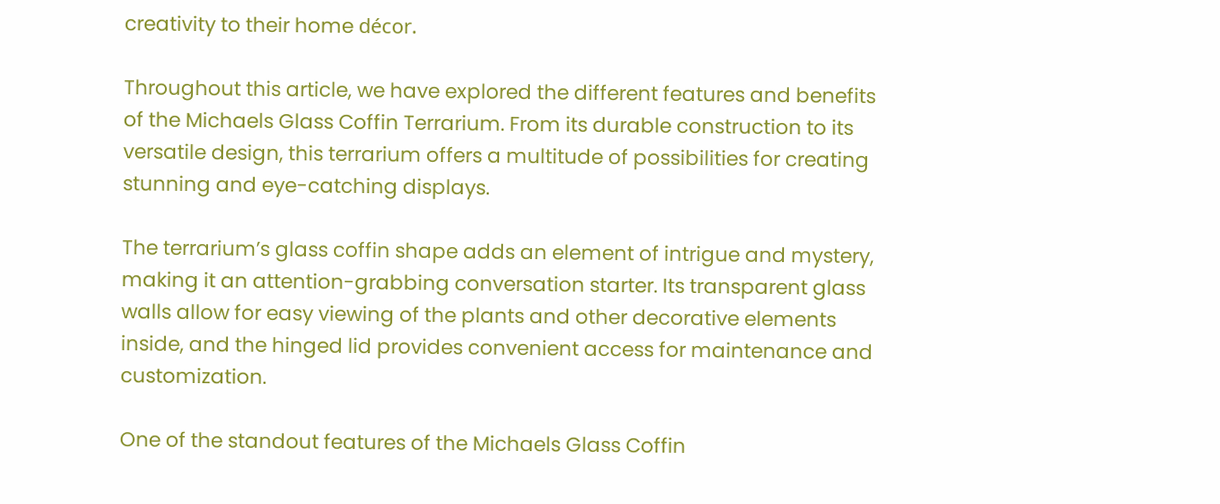creativity to their home décor.

Throughout this article, we have explored the different features and benefits of the Michaels Glass Coffin Terrarium. From its durable construction to its versatile design, this terrarium offers a multitude of possibilities for creating stunning and eye-catching displays.

The terrarium’s glass coffin shape adds an element of intrigue and mystery, making it an attention-grabbing conversation starter. Its transparent glass walls allow for easy viewing of the plants and other decorative elements inside, and the hinged lid provides convenient access for maintenance and customization.

One of the standout features of the Michaels Glass Coffin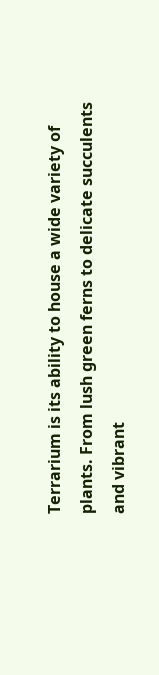Terrarium is its ability to house a wide variety of plants. From lush green ferns to delicate succulents and vibrant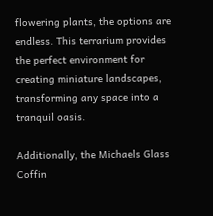flowering plants, the options are endless. This terrarium provides the perfect environment for creating miniature landscapes, transforming any space into a tranquil oasis.

Additionally, the Michaels Glass Coffin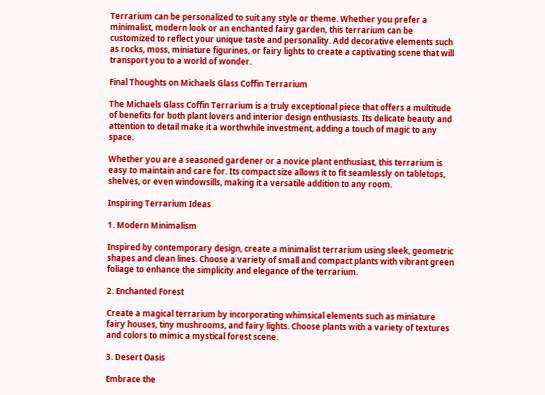Terrarium can be personalized to suit any style or theme. Whether you prefer a minimalist, modern look or an enchanted fairy garden, this terrarium can be customized to reflect your unique taste and personality. Add decorative elements such as rocks, moss, miniature figurines, or fairy lights to create a captivating scene that will transport you to a world of wonder.

Final Thoughts on Michaels Glass Coffin Terrarium

The Michaels Glass Coffin Terrarium is a truly exceptional piece that offers a multitude of benefits for both plant lovers and interior design enthusiasts. Its delicate beauty and attention to detail make it a worthwhile investment, adding a touch of magic to any space.

Whether you are a seasoned gardener or a novice plant enthusiast, this terrarium is easy to maintain and care for. Its compact size allows it to fit seamlessly on tabletops, shelves, or even windowsills, making it a versatile addition to any room.

Inspiring Terrarium Ideas

1. Modern Minimalism

Inspired by contemporary design, create a minimalist terrarium using sleek, geometric shapes and clean lines. Choose a variety of small and compact plants with vibrant green foliage to enhance the simplicity and elegance of the terrarium.

2. Enchanted Forest

Create a magical terrarium by incorporating whimsical elements such as miniature fairy houses, tiny mushrooms, and fairy lights. Choose plants with a variety of textures and colors to mimic a mystical forest scene.

3. Desert Oasis

Embrace the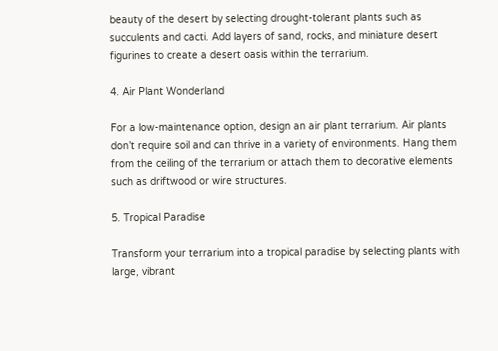beauty of the desert by selecting drought-tolerant plants such as succulents and cacti. Add layers of sand, rocks, and miniature desert figurines to create a desert oasis within the terrarium.

4. Air Plant Wonderland

For a low-maintenance option, design an air plant terrarium. Air plants don’t require soil and can thrive in a variety of environments. Hang them from the ceiling of the terrarium or attach them to decorative elements such as driftwood or wire structures.

5. Tropical Paradise

Transform your terrarium into a tropical paradise by selecting plants with large, vibrant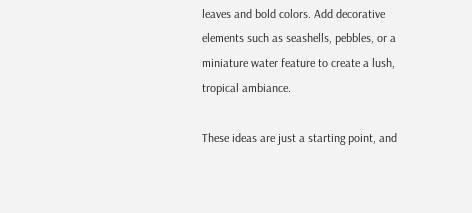leaves and bold colors. Add decorative elements such as seashells, pebbles, or a miniature water feature to create a lush, tropical ambiance.

These ideas are just a starting point, and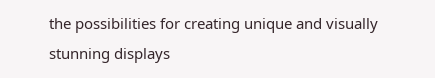the possibilities for creating unique and visually stunning displays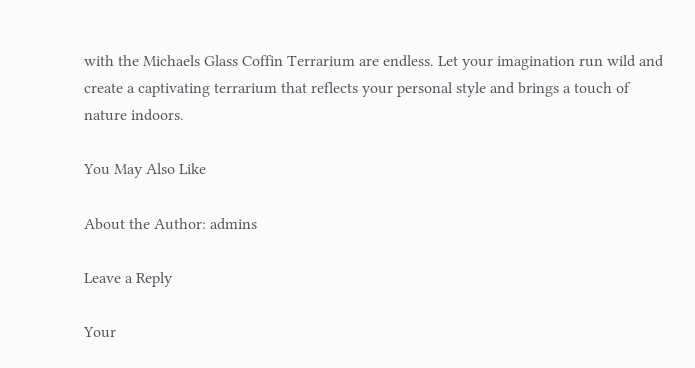with the Michaels Glass Coffin Terrarium are endless. Let your imagination run wild and create a captivating terrarium that reflects your personal style and brings a touch of nature indoors.

You May Also Like

About the Author: admins

Leave a Reply

Your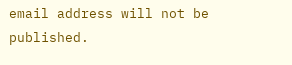email address will not be published.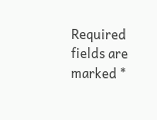Required fields are marked *